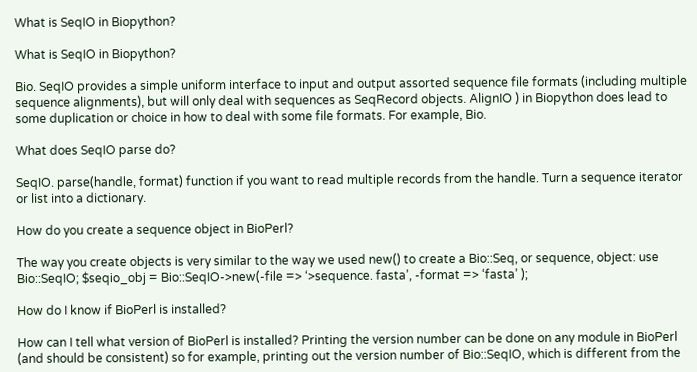What is SeqIO in Biopython?

What is SeqIO in Biopython?

Bio. SeqIO provides a simple uniform interface to input and output assorted sequence file formats (including multiple sequence alignments), but will only deal with sequences as SeqRecord objects. AlignIO ) in Biopython does lead to some duplication or choice in how to deal with some file formats. For example, Bio.

What does SeqIO parse do?

SeqIO. parse(handle, format) function if you want to read multiple records from the handle. Turn a sequence iterator or list into a dictionary.

How do you create a sequence object in BioPerl?

The way you create objects is very similar to the way we used new() to create a Bio::Seq, or sequence, object: use Bio::SeqIO; $seqio_obj = Bio::SeqIO->new(-file => ‘>sequence. fasta’, -format => ‘fasta’ );

How do I know if BioPerl is installed?

How can I tell what version of BioPerl is installed? Printing the version number can be done on any module in BioPerl (and should be consistent) so for example, printing out the version number of Bio::SeqIO, which is different from the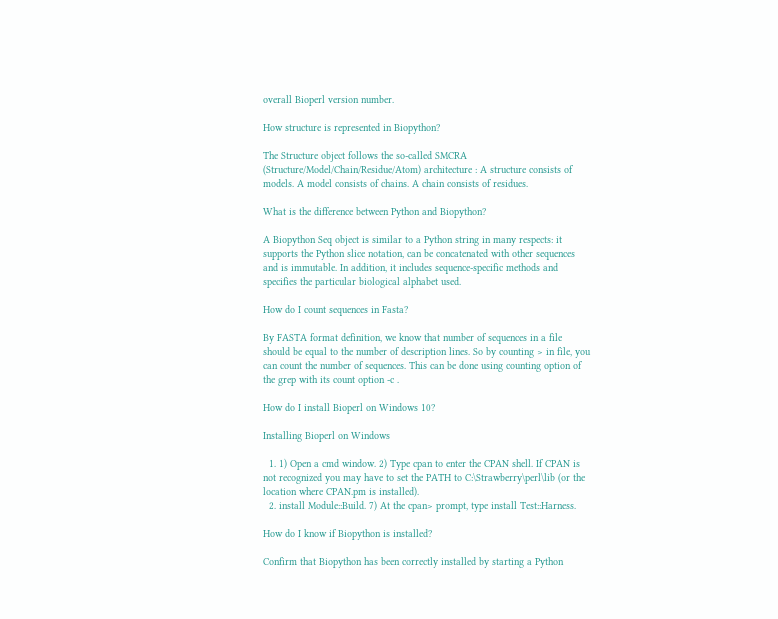overall Bioperl version number.

How structure is represented in Biopython?

The Structure object follows the so-called SMCRA (Structure/Model/Chain/Residue/Atom) architecture : A structure consists of models. A model consists of chains. A chain consists of residues.

What is the difference between Python and Biopython?

A Biopython Seq object is similar to a Python string in many respects: it supports the Python slice notation, can be concatenated with other sequences and is immutable. In addition, it includes sequence-specific methods and specifies the particular biological alphabet used.

How do I count sequences in Fasta?

By FASTA format definition, we know that number of sequences in a file should be equal to the number of description lines. So by counting > in file, you can count the number of sequences. This can be done using counting option of the grep with its count option -c .

How do I install Bioperl on Windows 10?

Installing Bioperl on Windows

  1. 1) Open a cmd window. 2) Type cpan to enter the CPAN shell. If CPAN is not recognized you may have to set the PATH to C:\Strawberry\perl\lib (or the location where CPAN.pm is installed).
  2. install Module::Build. 7) At the cpan> prompt, type install Test::Harness.

How do I know if Biopython is installed?

Confirm that Biopython has been correctly installed by starting a Python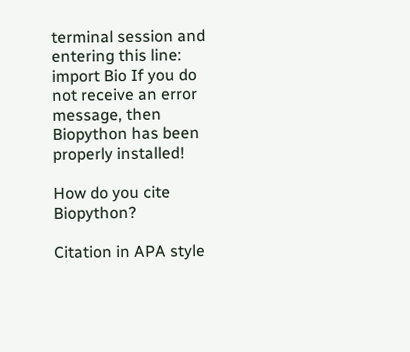terminal session and entering this line: import Bio If you do not receive an error message, then Biopython has been properly installed!

How do you cite Biopython?

Citation in APA style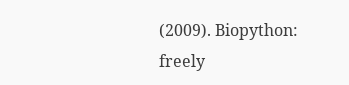(2009). Biopython: freely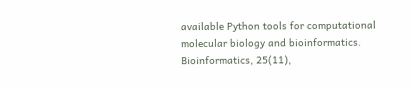available Python tools for computational molecular biology and bioinformatics. Bioinformatics, 25(11),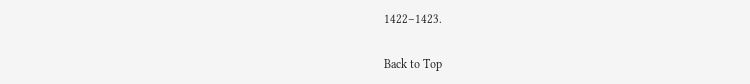1422–1423.


Back to Top